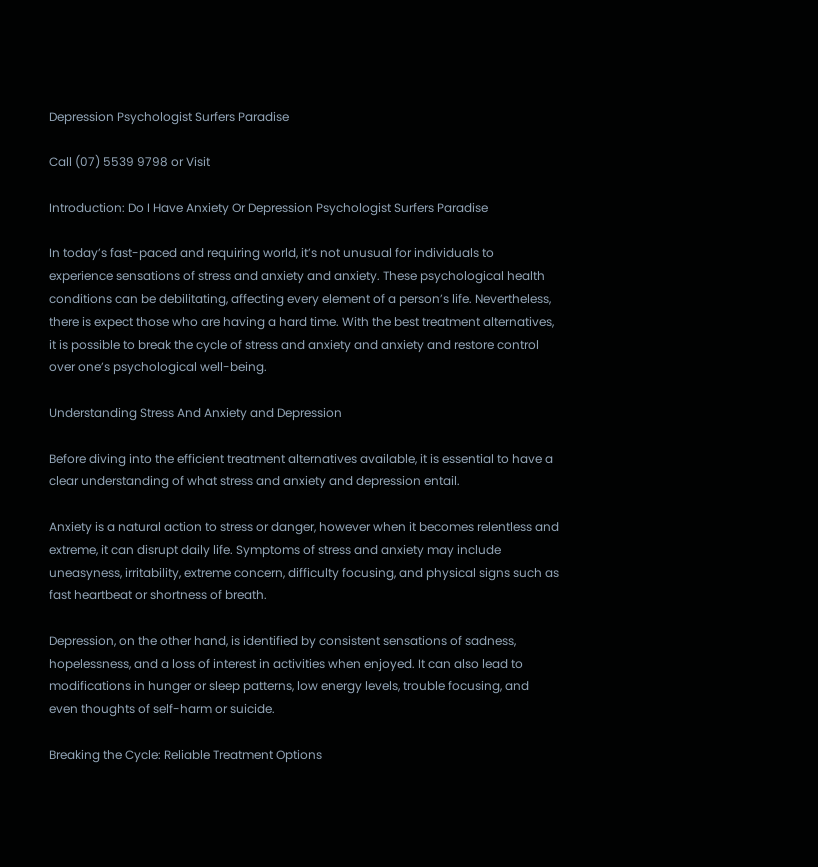Depression Psychologist Surfers Paradise

Call (07) 5539 9798 or Visit

Introduction: Do I Have Anxiety Or Depression Psychologist Surfers Paradise

In today’s fast-paced and requiring world, it’s not unusual for individuals to experience sensations of stress and anxiety and anxiety. These psychological health conditions can be debilitating, affecting every element of a person’s life. Nevertheless, there is expect those who are having a hard time. With the best treatment alternatives, it is possible to break the cycle of stress and anxiety and anxiety and restore control over one’s psychological well-being.

Understanding Stress And Anxiety and Depression

Before diving into the efficient treatment alternatives available, it is essential to have a clear understanding of what stress and anxiety and depression entail.

Anxiety is a natural action to stress or danger, however when it becomes relentless and extreme, it can disrupt daily life. Symptoms of stress and anxiety may include uneasyness, irritability, extreme concern, difficulty focusing, and physical signs such as fast heartbeat or shortness of breath.

Depression, on the other hand, is identified by consistent sensations of sadness, hopelessness, and a loss of interest in activities when enjoyed. It can also lead to modifications in hunger or sleep patterns, low energy levels, trouble focusing, and even thoughts of self-harm or suicide.

Breaking the Cycle: Reliable Treatment Options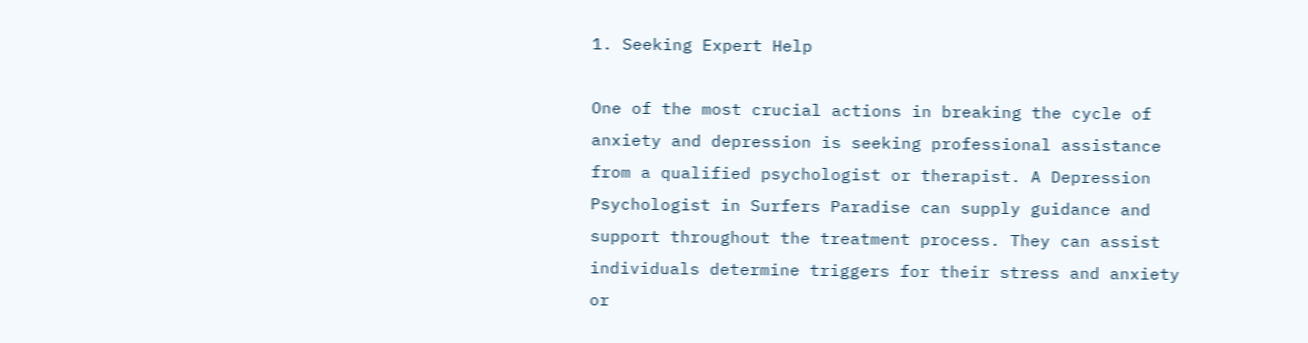1. Seeking Expert Help

One of the most crucial actions in breaking the cycle of anxiety and depression is seeking professional assistance from a qualified psychologist or therapist. A Depression Psychologist in Surfers Paradise can supply guidance and support throughout the treatment process. They can assist individuals determine triggers for their stress and anxiety or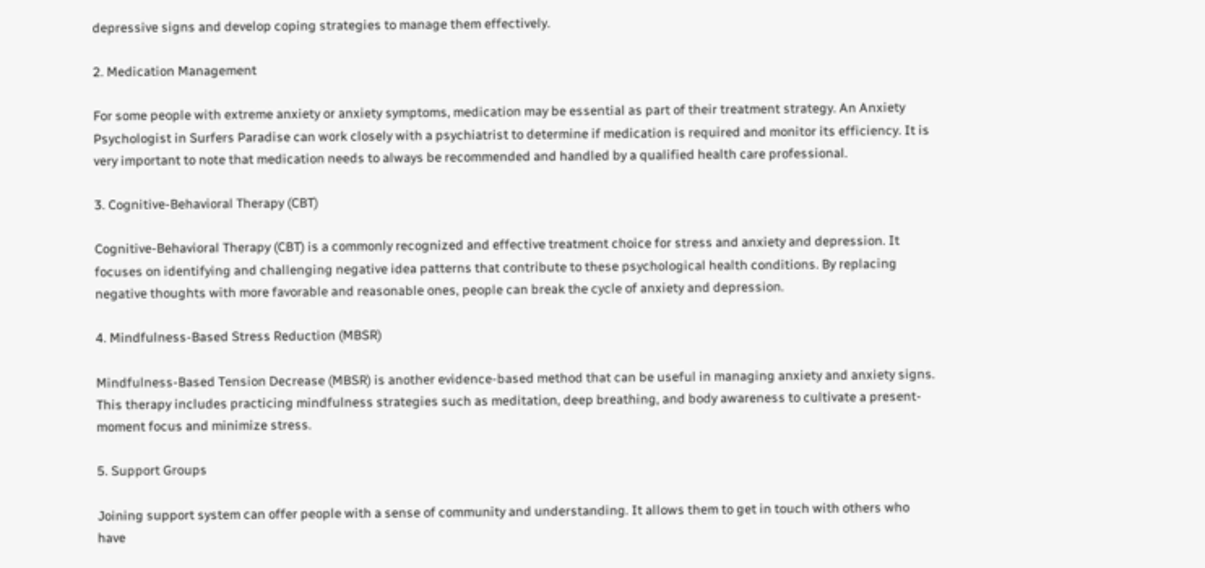depressive signs and develop coping strategies to manage them effectively.

2. Medication Management

For some people with extreme anxiety or anxiety symptoms, medication may be essential as part of their treatment strategy. An Anxiety Psychologist in Surfers Paradise can work closely with a psychiatrist to determine if medication is required and monitor its efficiency. It is very important to note that medication needs to always be recommended and handled by a qualified health care professional.

3. Cognitive-Behavioral Therapy (CBT)

Cognitive-Behavioral Therapy (CBT) is a commonly recognized and effective treatment choice for stress and anxiety and depression. It focuses on identifying and challenging negative idea patterns that contribute to these psychological health conditions. By replacing negative thoughts with more favorable and reasonable ones, people can break the cycle of anxiety and depression.

4. Mindfulness-Based Stress Reduction (MBSR)

Mindfulness-Based Tension Decrease (MBSR) is another evidence-based method that can be useful in managing anxiety and anxiety signs. This therapy includes practicing mindfulness strategies such as meditation, deep breathing, and body awareness to cultivate a present-moment focus and minimize stress.

5. Support Groups

Joining support system can offer people with a sense of community and understanding. It allows them to get in touch with others who have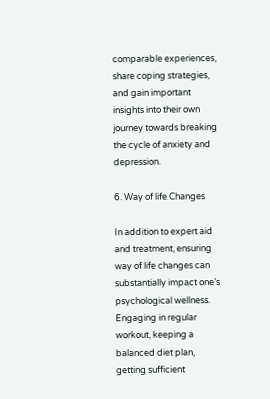comparable experiences, share coping strategies, and gain important insights into their own journey towards breaking the cycle of anxiety and depression.

6. Way of life Changes

In addition to expert aid and treatment, ensuring way of life changes can substantially impact one’s psychological wellness. Engaging in regular workout, keeping a balanced diet plan, getting sufficient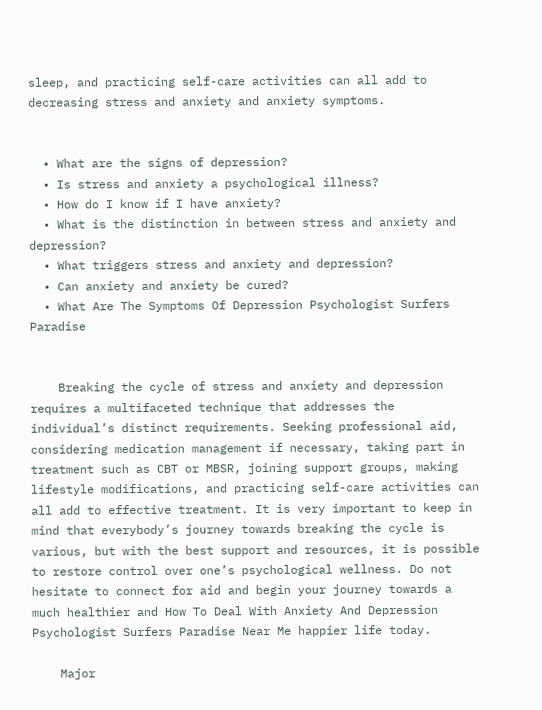sleep, and practicing self-care activities can all add to decreasing stress and anxiety and anxiety symptoms.


  • What are the signs of depression?
  • Is stress and anxiety a psychological illness?
  • How do I know if I have anxiety?
  • What is the distinction in between stress and anxiety and depression?
  • What triggers stress and anxiety and depression?
  • Can anxiety and anxiety be cured?
  • What Are The Symptoms Of Depression Psychologist Surfers Paradise


    Breaking the cycle of stress and anxiety and depression requires a multifaceted technique that addresses the individual’s distinct requirements. Seeking professional aid, considering medication management if necessary, taking part in treatment such as CBT or MBSR, joining support groups, making lifestyle modifications, and practicing self-care activities can all add to effective treatment. It is very important to keep in mind that everybody’s journey towards breaking the cycle is various, but with the best support and resources, it is possible to restore control over one’s psychological wellness. Do not hesitate to connect for aid and begin your journey towards a much healthier and How To Deal With Anxiety And Depression Psychologist Surfers Paradise Near Me happier life today.

    Major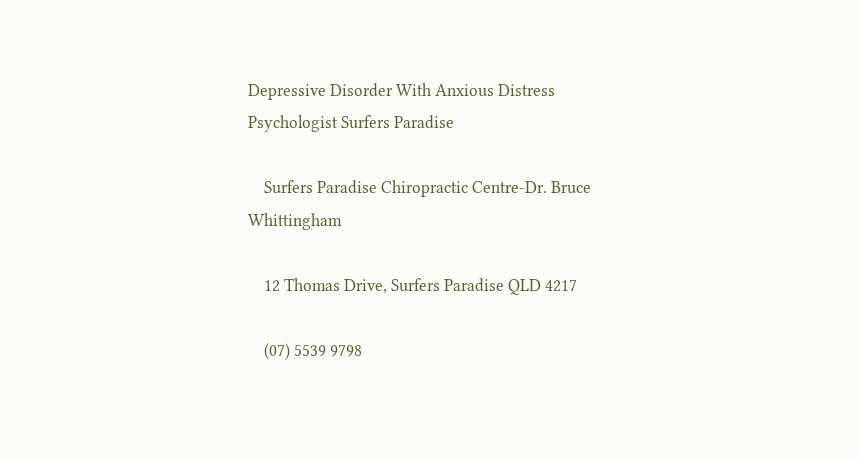Depressive Disorder With Anxious Distress Psychologist Surfers Paradise

    Surfers Paradise Chiropractic Centre-Dr. Bruce Whittingham

    12 Thomas Drive, Surfers Paradise QLD 4217

    (07) 5539 9798